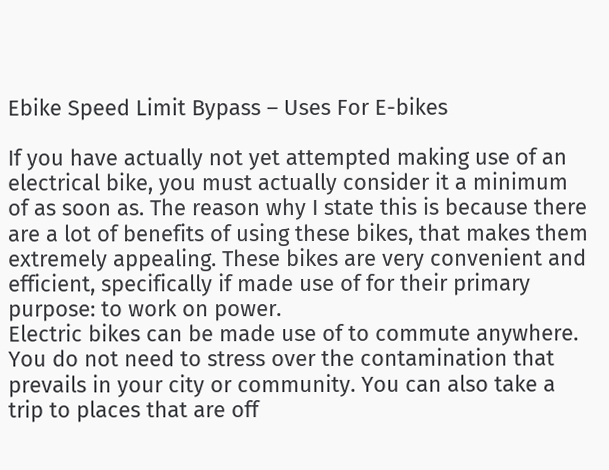Ebike Speed Limit Bypass – Uses For E-bikes

If you have actually not yet attempted making use of an electrical bike, you must actually consider it a minimum of as soon as. The reason why I state this is because there are a lot of benefits of using these bikes, that makes them extremely appealing. These bikes are very convenient and efficient, specifically if made use of for their primary purpose: to work on power.
Electric bikes can be made use of to commute anywhere. You do not need to stress over the contamination that prevails in your city or community. You can also take a trip to places that are off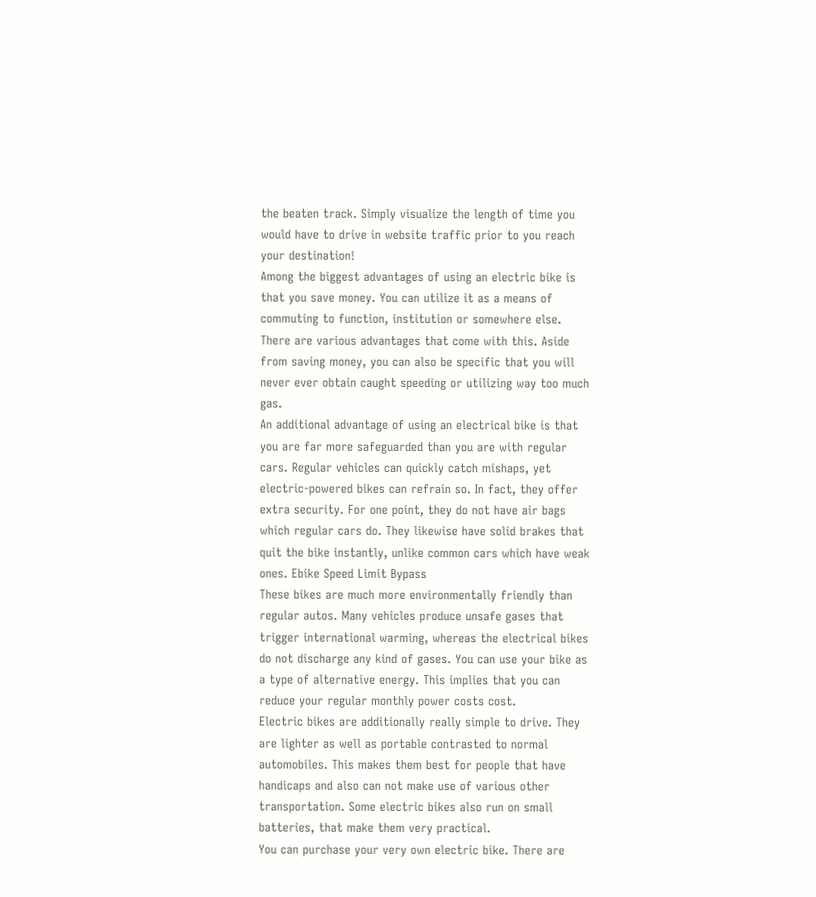the beaten track. Simply visualize the length of time you would have to drive in website traffic prior to you reach your destination!
Among the biggest advantages of using an electric bike is that you save money. You can utilize it as a means of commuting to function, institution or somewhere else. There are various advantages that come with this. Aside from saving money, you can also be specific that you will never ever obtain caught speeding or utilizing way too much gas.
An additional advantage of using an electrical bike is that you are far more safeguarded than you are with regular cars. Regular vehicles can quickly catch mishaps, yet electric-powered bikes can refrain so. In fact, they offer extra security. For one point, they do not have air bags which regular cars do. They likewise have solid brakes that quit the bike instantly, unlike common cars which have weak ones. Ebike Speed Limit Bypass
These bikes are much more environmentally friendly than regular autos. Many vehicles produce unsafe gases that trigger international warming, whereas the electrical bikes do not discharge any kind of gases. You can use your bike as a type of alternative energy. This implies that you can reduce your regular monthly power costs cost.
Electric bikes are additionally really simple to drive. They are lighter as well as portable contrasted to normal automobiles. This makes them best for people that have handicaps and also can not make use of various other transportation. Some electric bikes also run on small batteries, that make them very practical.
You can purchase your very own electric bike. There are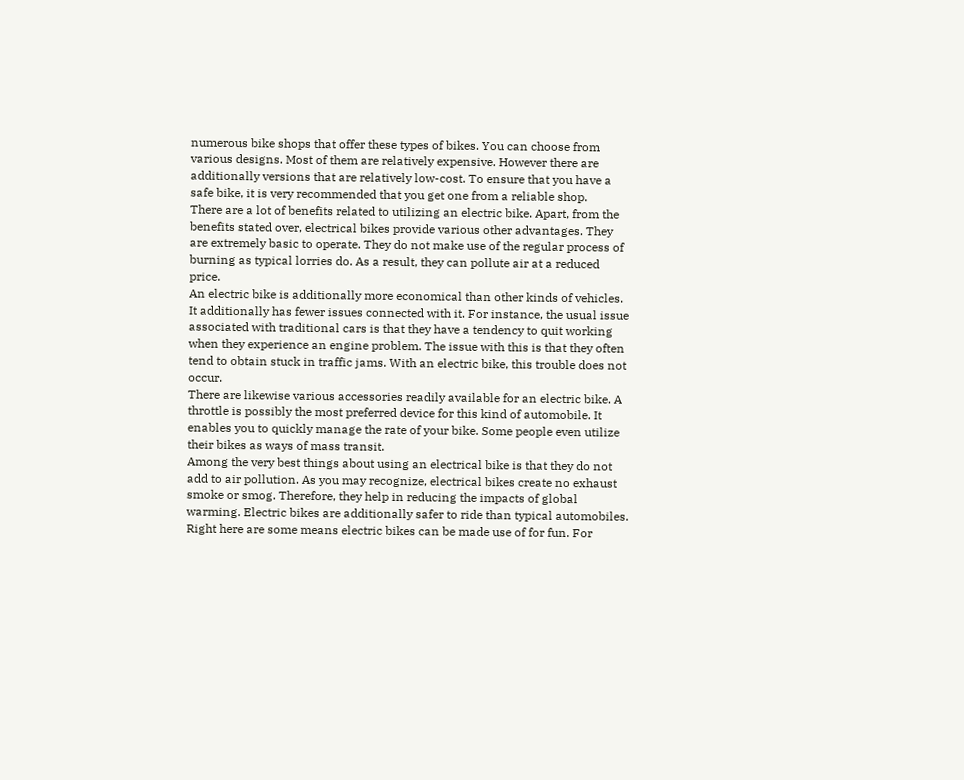numerous bike shops that offer these types of bikes. You can choose from various designs. Most of them are relatively expensive. However there are additionally versions that are relatively low-cost. To ensure that you have a safe bike, it is very recommended that you get one from a reliable shop.
There are a lot of benefits related to utilizing an electric bike. Apart, from the benefits stated over, electrical bikes provide various other advantages. They are extremely basic to operate. They do not make use of the regular process of burning as typical lorries do. As a result, they can pollute air at a reduced price.
An electric bike is additionally more economical than other kinds of vehicles. It additionally has fewer issues connected with it. For instance, the usual issue associated with traditional cars is that they have a tendency to quit working when they experience an engine problem. The issue with this is that they often tend to obtain stuck in traffic jams. With an electric bike, this trouble does not occur.
There are likewise various accessories readily available for an electric bike. A throttle is possibly the most preferred device for this kind of automobile. It enables you to quickly manage the rate of your bike. Some people even utilize their bikes as ways of mass transit.
Among the very best things about using an electrical bike is that they do not add to air pollution. As you may recognize, electrical bikes create no exhaust smoke or smog. Therefore, they help in reducing the impacts of global warming. Electric bikes are additionally safer to ride than typical automobiles.
Right here are some means electric bikes can be made use of for fun. For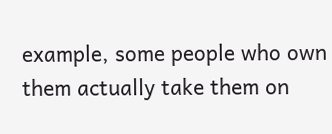example, some people who own them actually take them on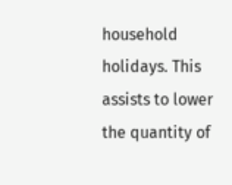household holidays. This assists to lower the quantity of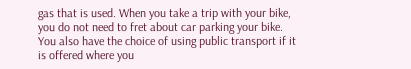gas that is used. When you take a trip with your bike, you do not need to fret about car parking your bike. You also have the choice of using public transport if it is offered where you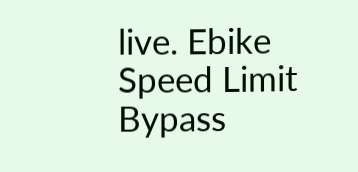live. Ebike Speed Limit Bypass